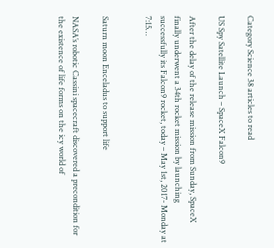Category Science 38 articles to read

US Spy Satellite Launch – SpaceX Falcon9

After the delay of the release mission from Sunday, SpaceX finally underwent a 34th rocket mission by launching successfully its Falcon9 rocket, today – May 1st, 2017- Monday at 7:15…


Saturn moon Enceladus to support life

NASA’s robotic Cassini spacecraft discovered a precondition for the existence of life forms on the icy world of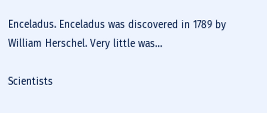Enceladus. Enceladus was discovered in 1789 by William Herschel. Very little was…

Scientists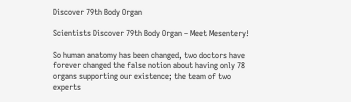Discover 79th Body Organ

Scientists Discover 79th Body Organ – Meet Mesentery!

So human anatomy has been changed, two doctors have forever changed the false notion about having only 78 organs supporting our existence; the team of two experts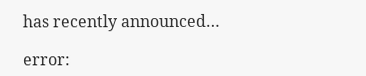has recently announced…

error: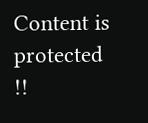Content is protected !!